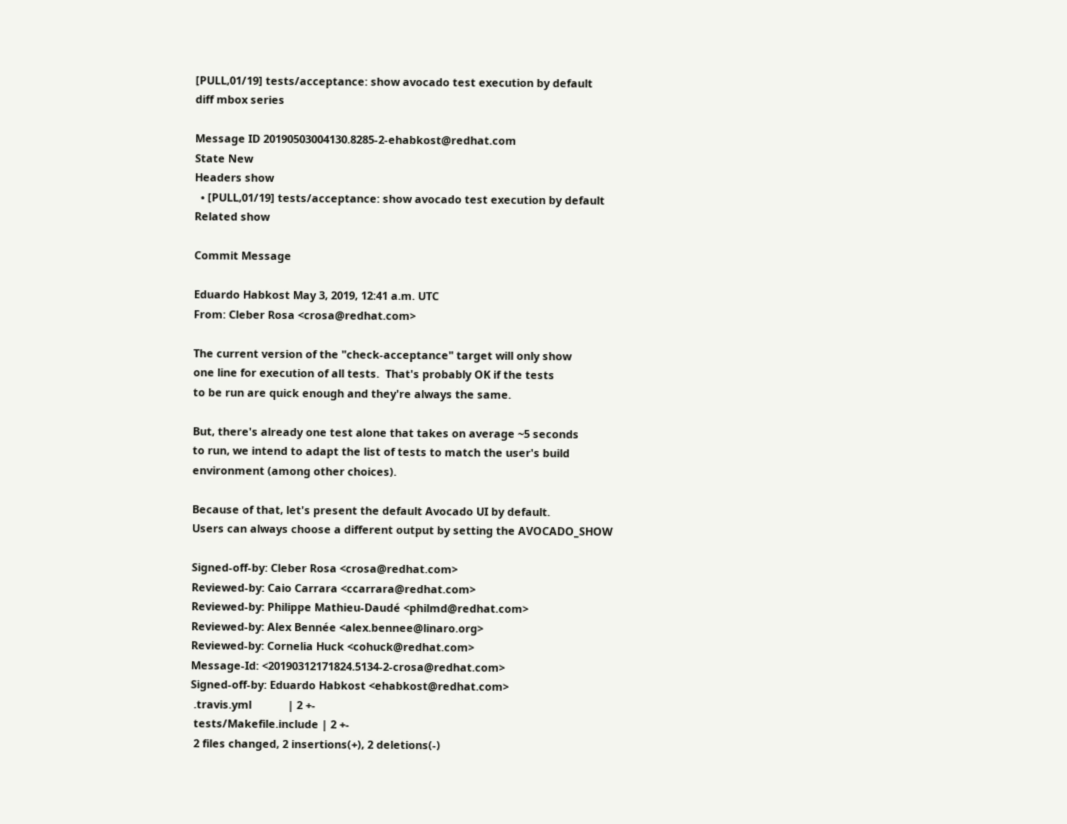[PULL,01/19] tests/acceptance: show avocado test execution by default
diff mbox series

Message ID 20190503004130.8285-2-ehabkost@redhat.com
State New
Headers show
  • [PULL,01/19] tests/acceptance: show avocado test execution by default
Related show

Commit Message

Eduardo Habkost May 3, 2019, 12:41 a.m. UTC
From: Cleber Rosa <crosa@redhat.com>

The current version of the "check-acceptance" target will only show
one line for execution of all tests.  That's probably OK if the tests
to be run are quick enough and they're always the same.

But, there's already one test alone that takes on average ~5 seconds
to run, we intend to adapt the list of tests to match the user's build
environment (among other choices).

Because of that, let's present the default Avocado UI by default.
Users can always choose a different output by setting the AVOCADO_SHOW

Signed-off-by: Cleber Rosa <crosa@redhat.com>
Reviewed-by: Caio Carrara <ccarrara@redhat.com>
Reviewed-by: Philippe Mathieu-Daudé <philmd@redhat.com>
Reviewed-by: Alex Bennée <alex.bennee@linaro.org>
Reviewed-by: Cornelia Huck <cohuck@redhat.com>
Message-Id: <20190312171824.5134-2-crosa@redhat.com>
Signed-off-by: Eduardo Habkost <ehabkost@redhat.com>
 .travis.yml            | 2 +-
 tests/Makefile.include | 2 +-
 2 files changed, 2 insertions(+), 2 deletions(-)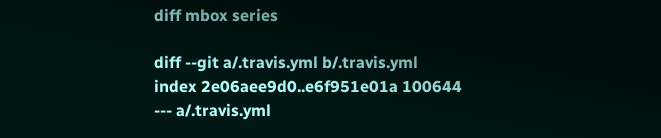diff mbox series

diff --git a/.travis.yml b/.travis.yml
index 2e06aee9d0..e6f951e01a 100644
--- a/.travis.yml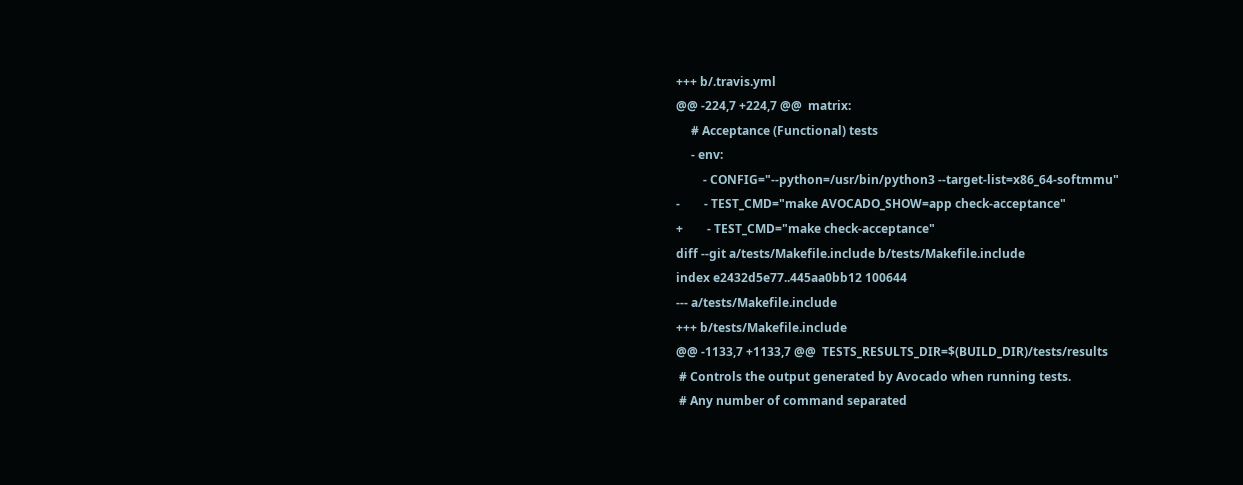+++ b/.travis.yml
@@ -224,7 +224,7 @@  matrix:
     # Acceptance (Functional) tests
     - env:
         - CONFIG="--python=/usr/bin/python3 --target-list=x86_64-softmmu"
-        - TEST_CMD="make AVOCADO_SHOW=app check-acceptance"
+        - TEST_CMD="make check-acceptance"
diff --git a/tests/Makefile.include b/tests/Makefile.include
index e2432d5e77..445aa0bb12 100644
--- a/tests/Makefile.include
+++ b/tests/Makefile.include
@@ -1133,7 +1133,7 @@  TESTS_RESULTS_DIR=$(BUILD_DIR)/tests/results
 # Controls the output generated by Avocado when running tests.
 # Any number of command separated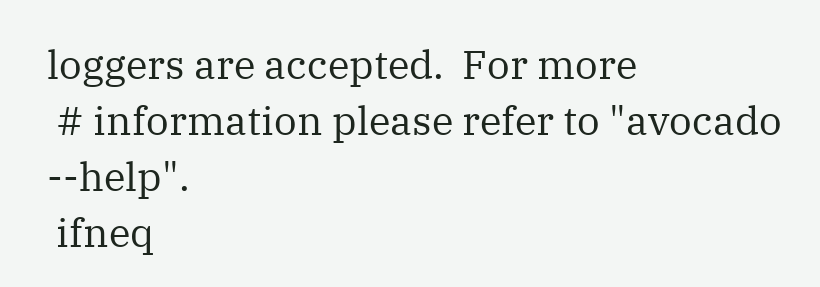loggers are accepted.  For more
 # information please refer to "avocado --help".
 ifneq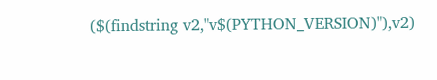($(findstring v2,"v$(PYTHON_VERSION)"),v2)